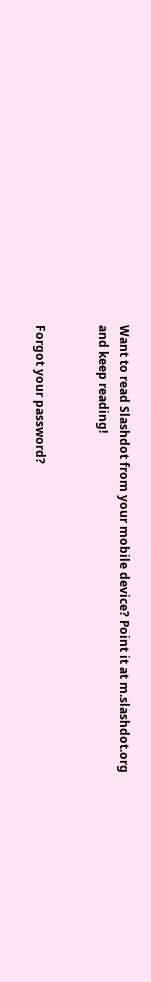Want to read Slashdot from your mobile device? Point it at m.slashdot.org and keep reading!


Forgot your password?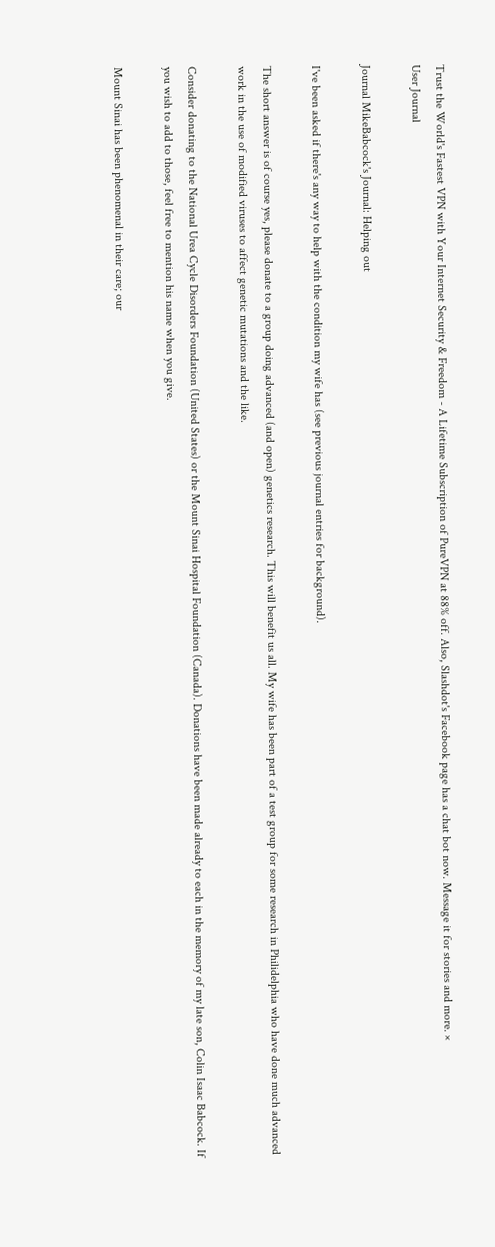Trust the World's Fastest VPN with Your Internet Security & Freedom - A Lifetime Subscription of PureVPN at 88% off. Also, Slashdot's Facebook page has a chat bot now. Message it for stories and more. ×
User Journal

Journal MikeBabcock's Journal: Helping out

I've been asked if there's any way to help with the condition my wife has (see previous journal entries for background).

The short answer is of course yes, please donate to a group doing advanced (and open) genetics research. This will benefit us all. My wife has been part of a test group for some research in Philidelphia who have done much advanced work in the use of modified viruses to affect genetic mutations and the like.

Consider donating to the National Urea Cycle Disorders Foundation (United States) or the Mount Sinai Hospital Foundation (Canada). Donations have been made already to each in the memory of my late son, Colin Isaac Babcock. If you wish to add to those, feel free to mention his name when you give.

Mount Sinai has been phenomenal in their care; our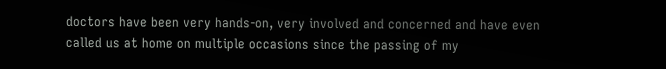doctors have been very hands-on, very involved and concerned and have even called us at home on multiple occasions since the passing of my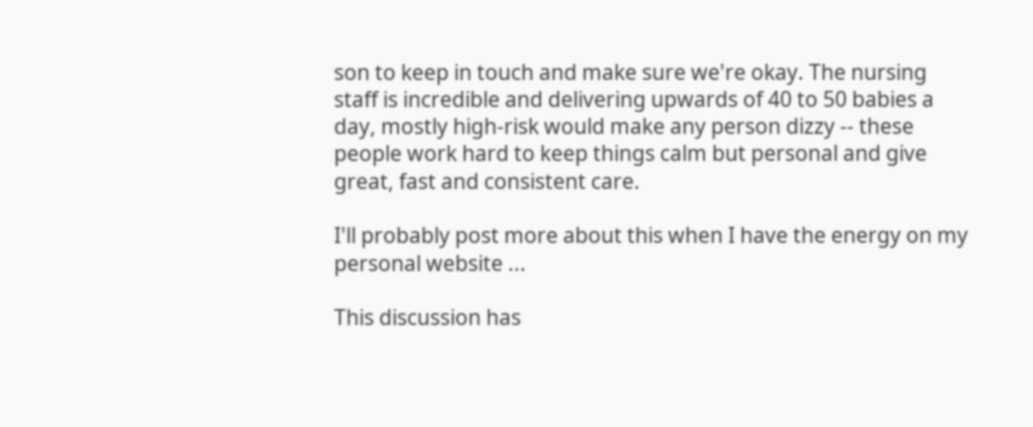son to keep in touch and make sure we're okay. The nursing staff is incredible and delivering upwards of 40 to 50 babies a day, mostly high-risk would make any person dizzy -- these people work hard to keep things calm but personal and give great, fast and consistent care.

I'll probably post more about this when I have the energy on my personal website ...

This discussion has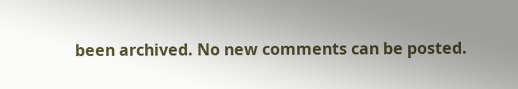been archived. No new comments can be posted.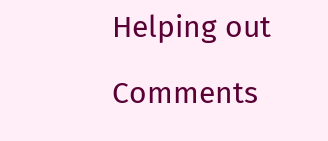Helping out

Comments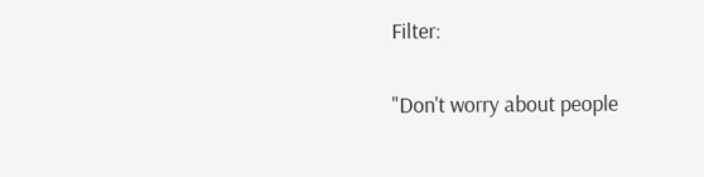Filter:

"Don't worry about people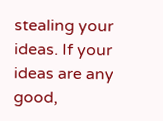stealing your ideas. If your ideas are any good,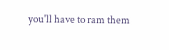you'll have to ram them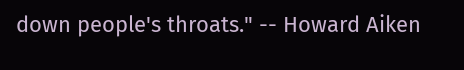down people's throats." -- Howard Aiken